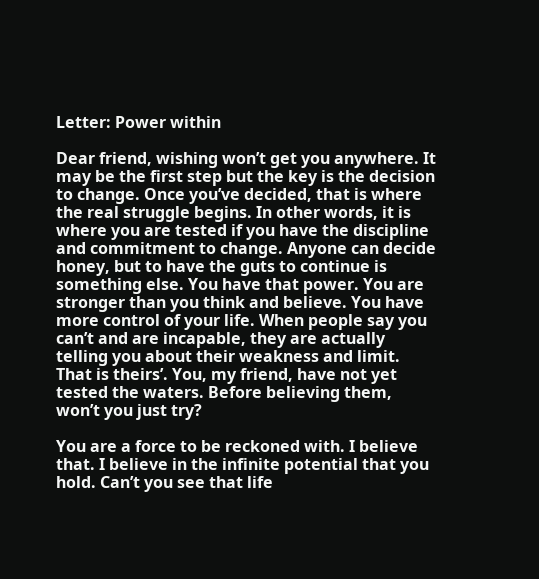Letter: Power within

Dear friend, wishing won’t get you anywhere. It may be the first step but the key is the decision to change. Once you’ve decided, that is where the real struggle begins. In other words, it is where you are tested if you have the discipline and commitment to change. Anyone can decide honey, but to have the guts to continue is something else. You have that power. You are stronger than you think and believe. You have more control of your life. When people say you can’t and are incapable, they are actually telling you about their weakness and limit. That is theirs’. You, my friend, have not yet tested the waters. Before believing them, won’t you just try?

You are a force to be reckoned with. I believe that. I believe in the infinite potential that you hold. Can’t you see that life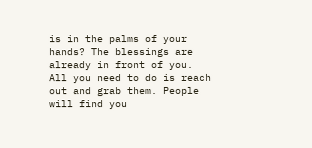is in the palms of your hands? The blessings are already in front of you. All you need to do is reach out and grab them. People will find you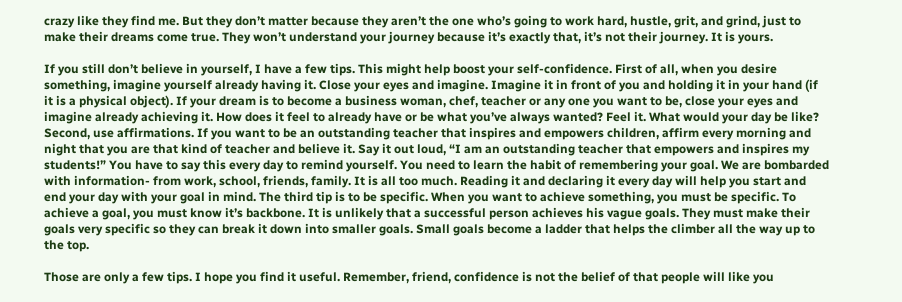crazy like they find me. But they don’t matter because they aren’t the one who’s going to work hard, hustle, grit, and grind, just to make their dreams come true. They won’t understand your journey because it’s exactly that, it’s not their journey. It is yours.

If you still don’t believe in yourself, I have a few tips. This might help boost your self-confidence. First of all, when you desire something, imagine yourself already having it. Close your eyes and imagine. Imagine it in front of you and holding it in your hand (if it is a physical object). If your dream is to become a business woman, chef, teacher or any one you want to be, close your eyes and imagine already achieving it. How does it feel to already have or be what you’ve always wanted? Feel it. What would your day be like? Second, use affirmations. If you want to be an outstanding teacher that inspires and empowers children, affirm every morning and night that you are that kind of teacher and believe it. Say it out loud, “I am an outstanding teacher that empowers and inspires my students!” You have to say this every day to remind yourself. You need to learn the habit of remembering your goal. We are bombarded with information- from work, school, friends, family. It is all too much. Reading it and declaring it every day will help you start and end your day with your goal in mind. The third tip is to be specific. When you want to achieve something, you must be specific. To achieve a goal, you must know it’s backbone. It is unlikely that a successful person achieves his vague goals. They must make their goals very specific so they can break it down into smaller goals. Small goals become a ladder that helps the climber all the way up to the top.

Those are only a few tips. I hope you find it useful. Remember, friend, confidence is not the belief of that people will like you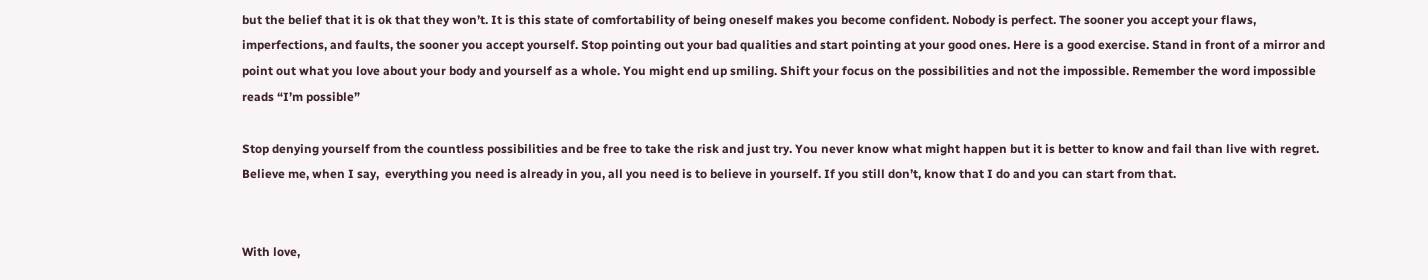but the belief that it is ok that they won’t. It is this state of comfortability of being oneself makes you become confident. Nobody is perfect. The sooner you accept your flaws, imperfections, and faults, the sooner you accept yourself. Stop pointing out your bad qualities and start pointing at your good ones. Here is a good exercise. Stand in front of a mirror and point out what you love about your body and yourself as a whole. You might end up smiling. Shift your focus on the possibilities and not the impossible. Remember the word impossible reads “I’m possible”

Stop denying yourself from the countless possibilities and be free to take the risk and just try. You never know what might happen but it is better to know and fail than live with regret. Believe me, when I say,  everything you need is already in you, all you need is to believe in yourself. If you still don’t, know that I do and you can start from that.


With love,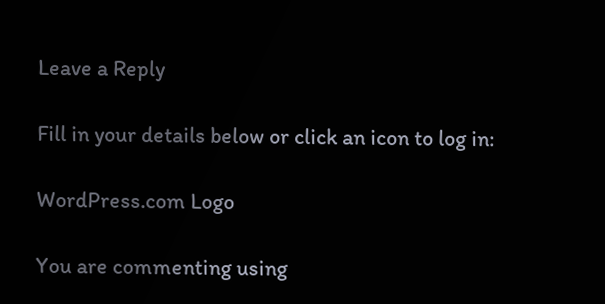Leave a Reply

Fill in your details below or click an icon to log in:

WordPress.com Logo

You are commenting using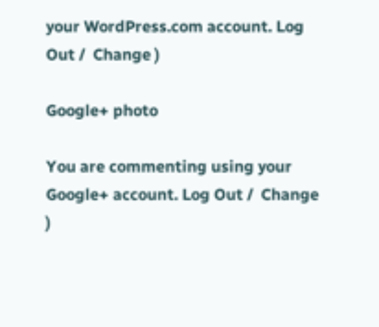your WordPress.com account. Log Out /  Change )

Google+ photo

You are commenting using your Google+ account. Log Out /  Change )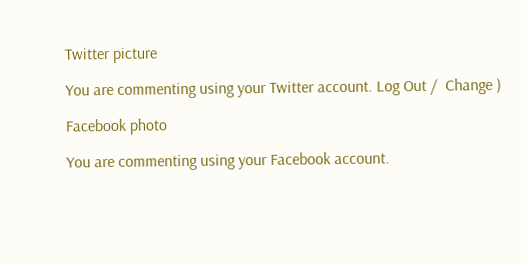Twitter picture

You are commenting using your Twitter account. Log Out /  Change )

Facebook photo

You are commenting using your Facebook account.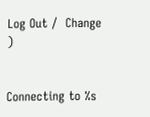Log Out /  Change )


Connecting to %s